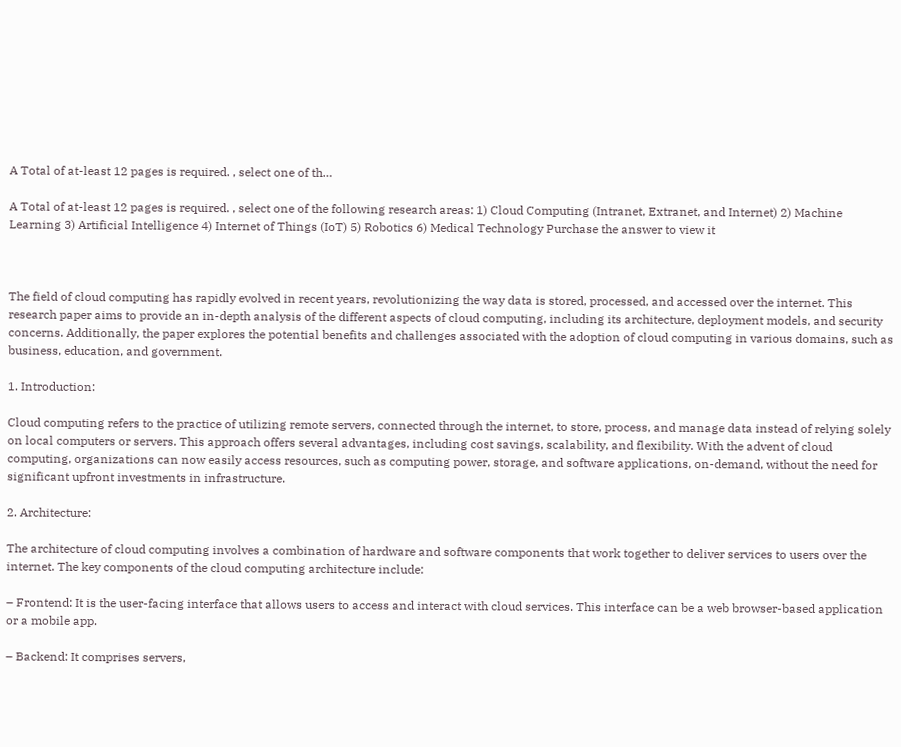A Total of at-least 12 pages is required. , select one of th…

A Total of at-least 12 pages is required. , select one of the following research areas: 1) Cloud Computing (Intranet, Extranet, and Internet) 2) Machine Learning 3) Artificial Intelligence 4) Internet of Things (IoT) 5) Robotics 6) Medical Technology Purchase the answer to view it



The field of cloud computing has rapidly evolved in recent years, revolutionizing the way data is stored, processed, and accessed over the internet. This research paper aims to provide an in-depth analysis of the different aspects of cloud computing, including its architecture, deployment models, and security concerns. Additionally, the paper explores the potential benefits and challenges associated with the adoption of cloud computing in various domains, such as business, education, and government.

1. Introduction:

Cloud computing refers to the practice of utilizing remote servers, connected through the internet, to store, process, and manage data instead of relying solely on local computers or servers. This approach offers several advantages, including cost savings, scalability, and flexibility. With the advent of cloud computing, organizations can now easily access resources, such as computing power, storage, and software applications, on-demand, without the need for significant upfront investments in infrastructure.

2. Architecture:

The architecture of cloud computing involves a combination of hardware and software components that work together to deliver services to users over the internet. The key components of the cloud computing architecture include:

– Frontend: It is the user-facing interface that allows users to access and interact with cloud services. This interface can be a web browser-based application or a mobile app.

– Backend: It comprises servers,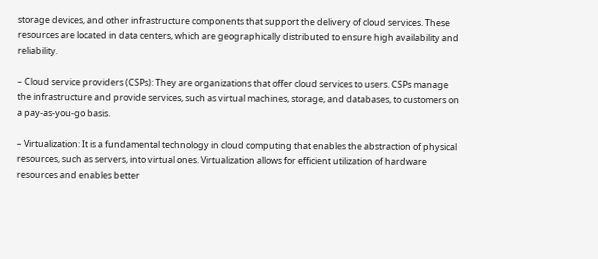storage devices, and other infrastructure components that support the delivery of cloud services. These resources are located in data centers, which are geographically distributed to ensure high availability and reliability.

– Cloud service providers (CSPs): They are organizations that offer cloud services to users. CSPs manage the infrastructure and provide services, such as virtual machines, storage, and databases, to customers on a pay-as-you-go basis.

– Virtualization: It is a fundamental technology in cloud computing that enables the abstraction of physical resources, such as servers, into virtual ones. Virtualization allows for efficient utilization of hardware resources and enables better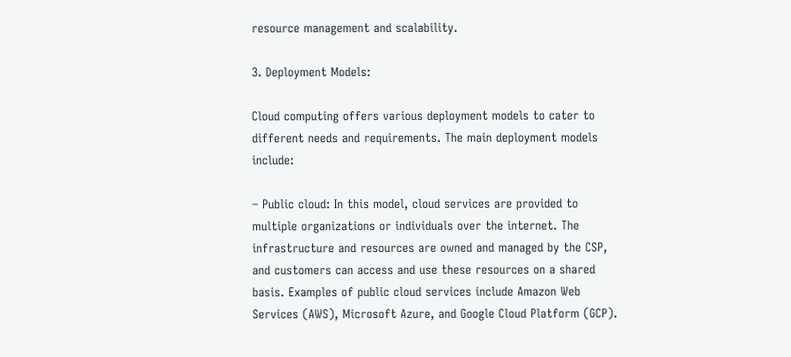resource management and scalability.

3. Deployment Models:

Cloud computing offers various deployment models to cater to different needs and requirements. The main deployment models include:

– Public cloud: In this model, cloud services are provided to multiple organizations or individuals over the internet. The infrastructure and resources are owned and managed by the CSP, and customers can access and use these resources on a shared basis. Examples of public cloud services include Amazon Web Services (AWS), Microsoft Azure, and Google Cloud Platform (GCP).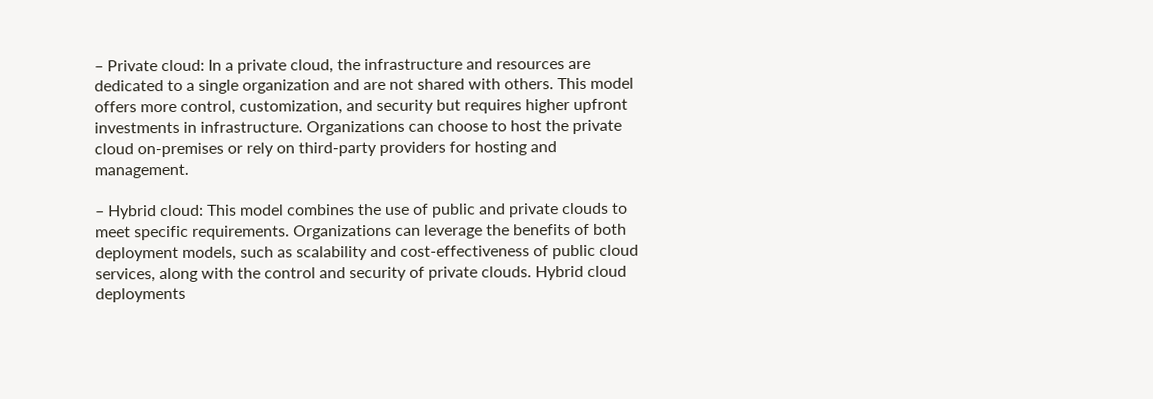– Private cloud: In a private cloud, the infrastructure and resources are dedicated to a single organization and are not shared with others. This model offers more control, customization, and security but requires higher upfront investments in infrastructure. Organizations can choose to host the private cloud on-premises or rely on third-party providers for hosting and management.

– Hybrid cloud: This model combines the use of public and private clouds to meet specific requirements. Organizations can leverage the benefits of both deployment models, such as scalability and cost-effectiveness of public cloud services, along with the control and security of private clouds. Hybrid cloud deployments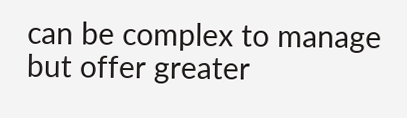can be complex to manage but offer greater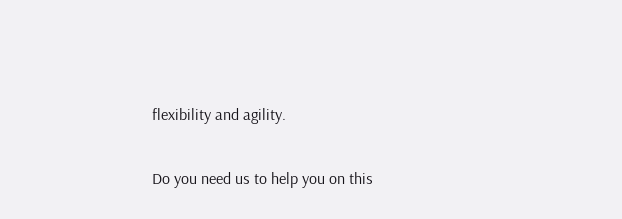flexibility and agility.

Do you need us to help you on this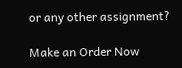or any other assignment?

Make an Order Now